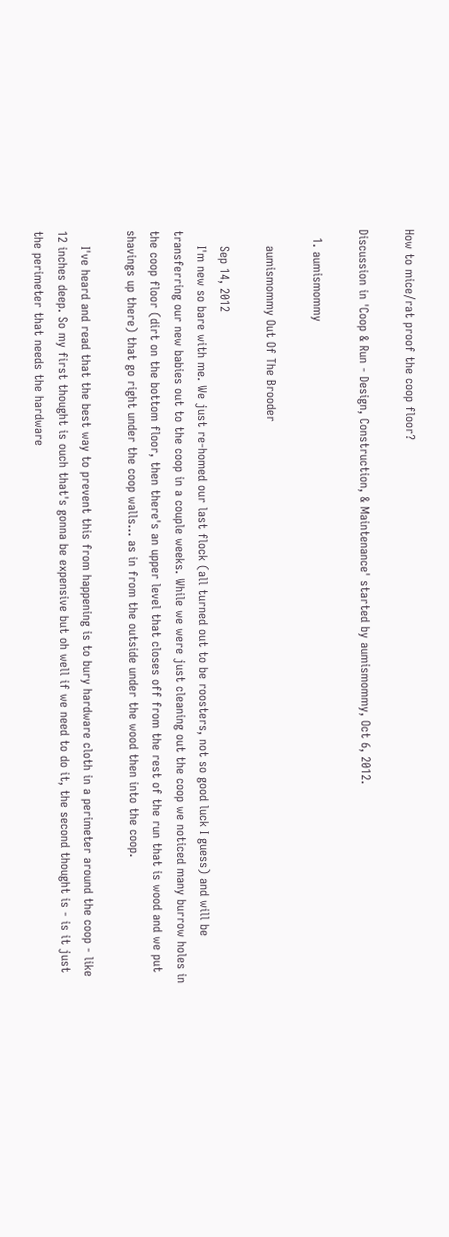How to mice/rat proof the coop floor?

Discussion in 'Coop & Run - Design, Construction, & Maintenance' started by aumismommy, Oct 6, 2012.

  1. aumismommy

    aumismommy Out Of The Brooder

    Sep 14, 2012
    I'm new so bare with me. We just re-homed our last flock (all turned out to be roosters, not so good luck I guess) and will be transferring our new babies out to the coop in a couple weeks. While we were just cleaning out the coop we noticed many burrow holes in the coop floor (dirt on the bottom floor, then there's an upper level that closes off from the rest of the run that is wood and we put shavings up there) that go right under the coop walls... as in from the outside under the wood then into the coop.

    I've heard and read that the best way to prevent this from happening is to bury hardware cloth in a perimeter around the coop - like 12 inches deep. So my first thought is ouch that's gonna be expensive but oh well if we need to do it, the second thought is - is it just the perimeter that needs the hardware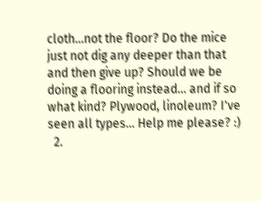cloth...not the floor? Do the mice just not dig any deeper than that and then give up? Should we be doing a flooring instead... and if so what kind? Plywood, linoleum? I've seen all types... Help me please? :)
  2.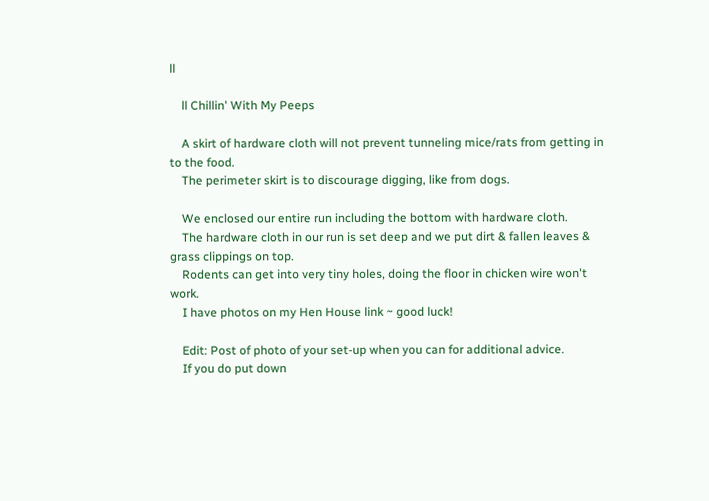ll

    ll Chillin' With My Peeps

    A skirt of hardware cloth will not prevent tunneling mice/rats from getting in to the food.
    The perimeter skirt is to discourage digging, like from dogs.

    We enclosed our entire run including the bottom with hardware cloth.
    The hardware cloth in our run is set deep and we put dirt & fallen leaves & grass clippings on top.
    Rodents can get into very tiny holes, doing the floor in chicken wire won't work.
    I have photos on my Hen House link ~ good luck!

    Edit: Post of photo of your set-up when you can for additional advice.
    If you do put down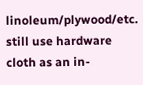linoleum/plywood/etc. still use hardware cloth as an in-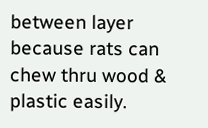between layer because rats can chew thru wood & plastic easily.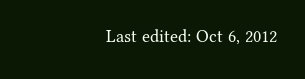Last edited: Oct 6, 2012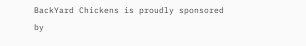BackYard Chickens is proudly sponsored by